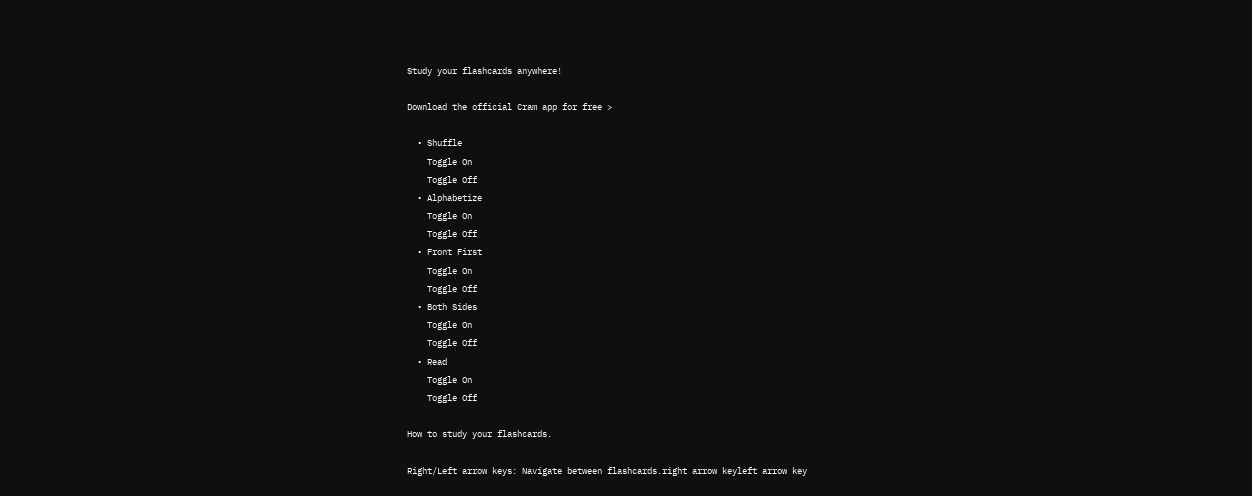Study your flashcards anywhere!

Download the official Cram app for free >

  • Shuffle
    Toggle On
    Toggle Off
  • Alphabetize
    Toggle On
    Toggle Off
  • Front First
    Toggle On
    Toggle Off
  • Both Sides
    Toggle On
    Toggle Off
  • Read
    Toggle On
    Toggle Off

How to study your flashcards.

Right/Left arrow keys: Navigate between flashcards.right arrow keyleft arrow key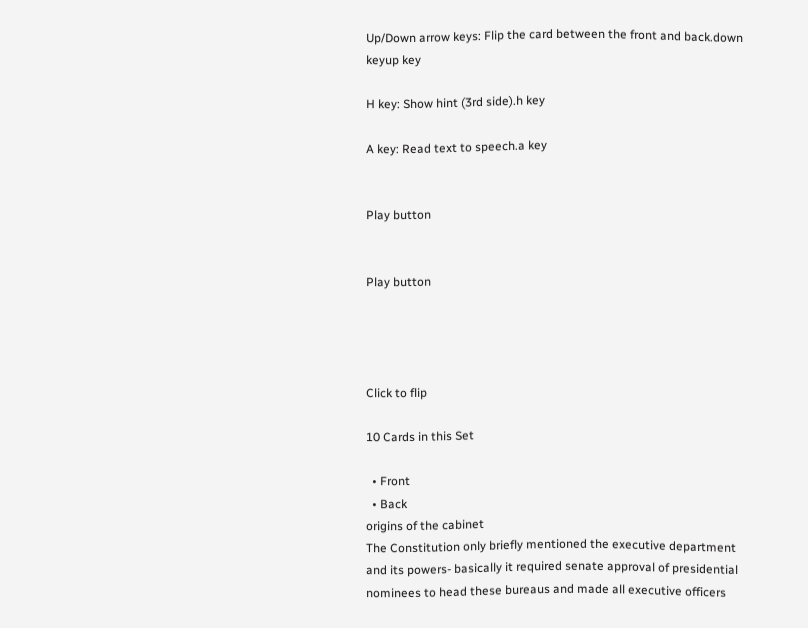Up/Down arrow keys: Flip the card between the front and back.down keyup key

H key: Show hint (3rd side).h key

A key: Read text to speech.a key


Play button


Play button




Click to flip

10 Cards in this Set

  • Front
  • Back
origins of the cabinet
The Constitution only briefly mentioned the executive department and its powers- basically it required senate approval of presidential nominees to head these bureaus and made all executive officers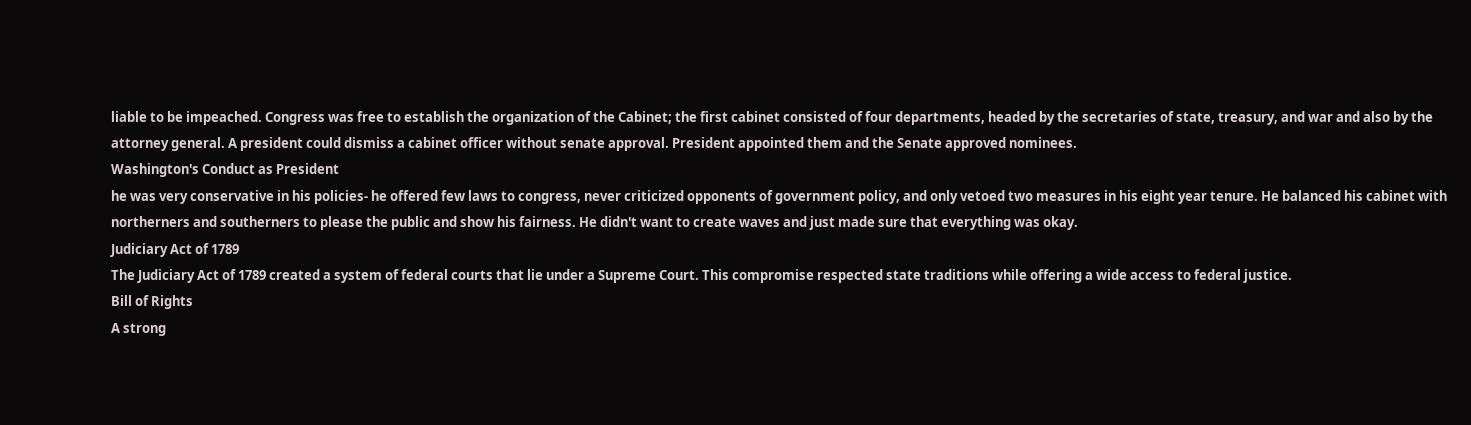liable to be impeached. Congress was free to establish the organization of the Cabinet; the first cabinet consisted of four departments, headed by the secretaries of state, treasury, and war and also by the attorney general. A president could dismiss a cabinet officer without senate approval. President appointed them and the Senate approved nominees.
Washington's Conduct as President
he was very conservative in his policies- he offered few laws to congress, never criticized opponents of government policy, and only vetoed two measures in his eight year tenure. He balanced his cabinet with northerners and southerners to please the public and show his fairness. He didn't want to create waves and just made sure that everything was okay.
Judiciary Act of 1789
The Judiciary Act of 1789 created a system of federal courts that lie under a Supreme Court. This compromise respected state traditions while offering a wide access to federal justice.
Bill of Rights
A strong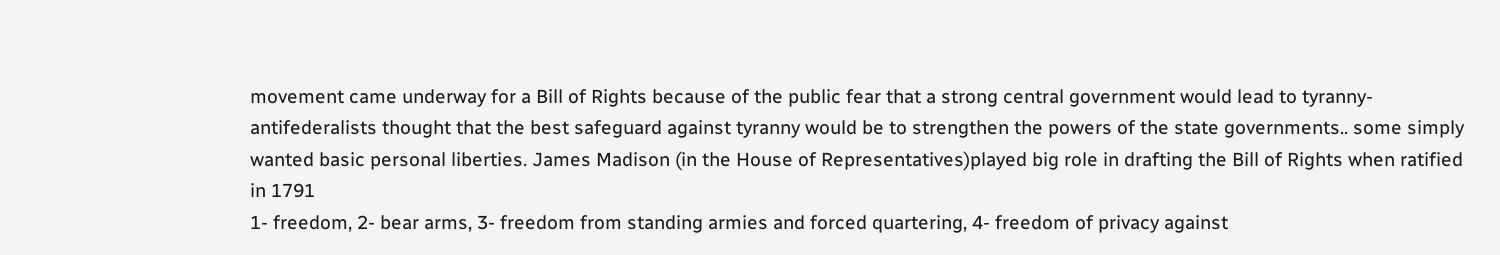movement came underway for a Bill of Rights because of the public fear that a strong central government would lead to tyranny- antifederalists thought that the best safeguard against tyranny would be to strengthen the powers of the state governments.. some simply wanted basic personal liberties. James Madison (in the House of Representatives)played big role in drafting the Bill of Rights when ratified in 1791
1- freedom, 2- bear arms, 3- freedom from standing armies and forced quartering, 4- freedom of privacy against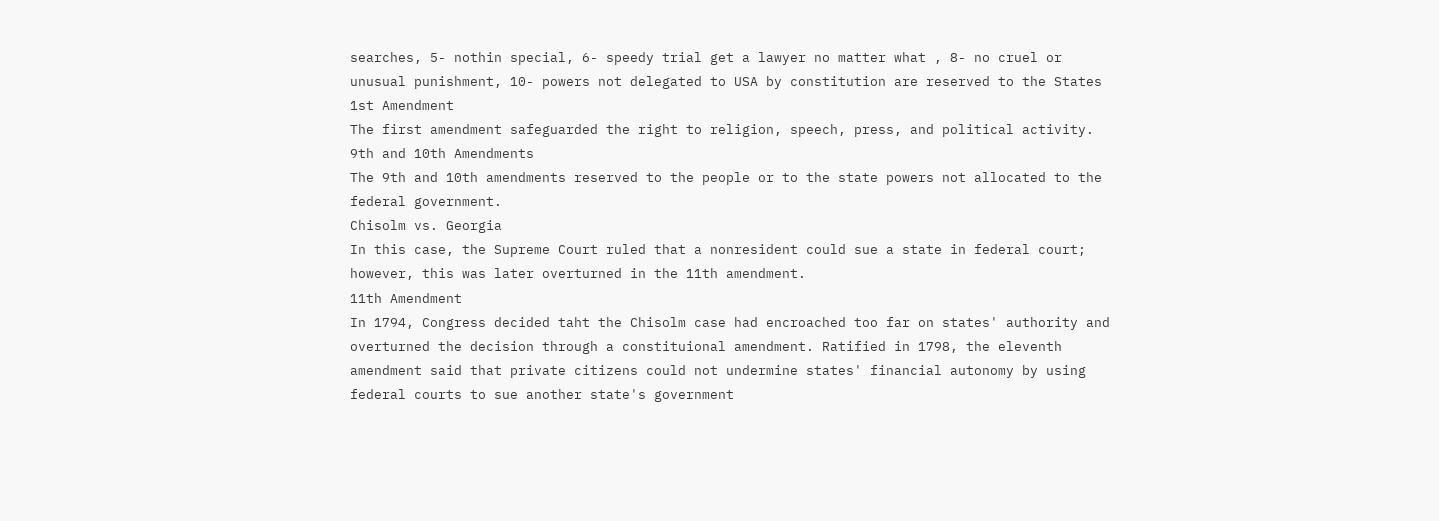searches, 5- nothin special, 6- speedy trial get a lawyer no matter what , 8- no cruel or unusual punishment, 10- powers not delegated to USA by constitution are reserved to the States
1st Amendment
The first amendment safeguarded the right to religion, speech, press, and political activity.
9th and 10th Amendments
The 9th and 10th amendments reserved to the people or to the state powers not allocated to the federal government.
Chisolm vs. Georgia
In this case, the Supreme Court ruled that a nonresident could sue a state in federal court; however, this was later overturned in the 11th amendment.
11th Amendment
In 1794, Congress decided taht the Chisolm case had encroached too far on states' authority and overturned the decision through a constituional amendment. Ratified in 1798, the eleventh amendment said that private citizens could not undermine states' financial autonomy by using federal courts to sue another state's government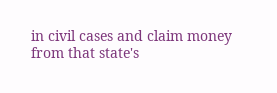in civil cases and claim money from that state's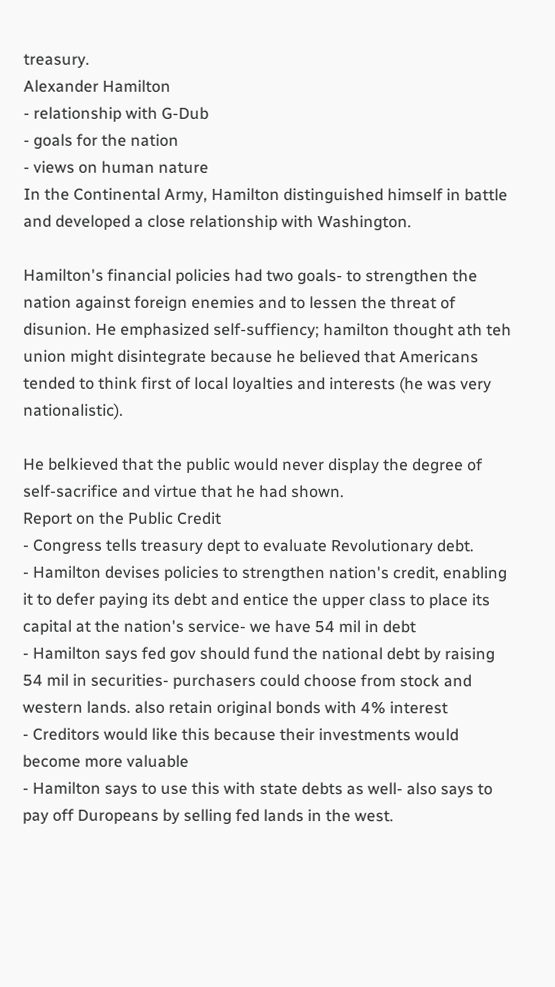treasury.
Alexander Hamilton
- relationship with G-Dub
- goals for the nation
- views on human nature
In the Continental Army, Hamilton distinguished himself in battle and developed a close relationship with Washington.

Hamilton's financial policies had two goals- to strengthen the nation against foreign enemies and to lessen the threat of disunion. He emphasized self-suffiency; hamilton thought ath teh union might disintegrate because he believed that Americans tended to think first of local loyalties and interests (he was very nationalistic).

He belkieved that the public would never display the degree of self-sacrifice and virtue that he had shown.
Report on the Public Credit
- Congress tells treasury dept to evaluate Revolutionary debt.
- Hamilton devises policies to strengthen nation's credit, enabling it to defer paying its debt and entice the upper class to place its capital at the nation's service- we have 54 mil in debt
- Hamilton says fed gov should fund the national debt by raising 54 mil in securities- purchasers could choose from stock and western lands. also retain original bonds with 4% interest
- Creditors would like this because their investments would become more valuable
- Hamilton says to use this with state debts as well- also says to pay off Duropeans by selling fed lands in the west.